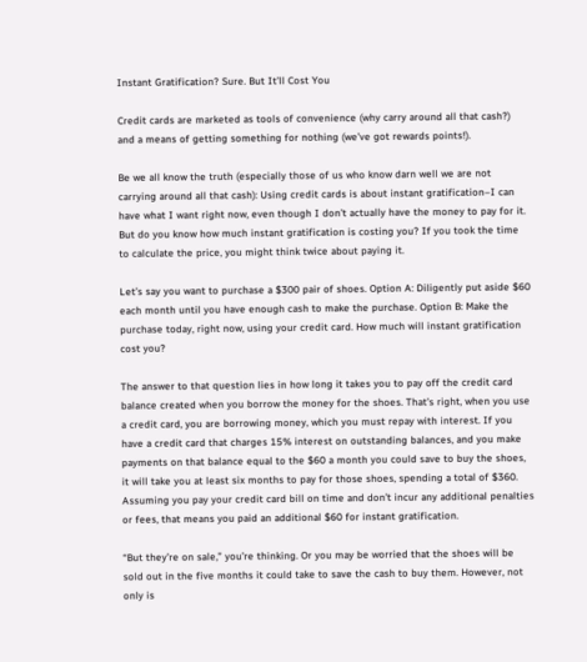Instant Gratification? Sure. But It’ll Cost You

Credit cards are marketed as tools of convenience (why carry around all that cash?) and a means of getting something for nothing (we’ve got rewards points!).

Be we all know the truth (especially those of us who know darn well we are not carrying around all that cash): Using credit cards is about instant gratification–I can have what I want right now, even though I don’t actually have the money to pay for it. But do you know how much instant gratification is costing you? If you took the time to calculate the price, you might think twice about paying it.

Let’s say you want to purchase a $300 pair of shoes. Option A: Diligently put aside $60 each month until you have enough cash to make the purchase. Option B: Make the purchase today, right now, using your credit card. How much will instant gratification cost you?

The answer to that question lies in how long it takes you to pay off the credit card balance created when you borrow the money for the shoes. That’s right, when you use a credit card, you are borrowing money, which you must repay with interest. If you have a credit card that charges 15% interest on outstanding balances, and you make payments on that balance equal to the $60 a month you could save to buy the shoes, it will take you at least six months to pay for those shoes, spending a total of $360. Assuming you pay your credit card bill on time and don’t incur any additional penalties or fees, that means you paid an additional $60 for instant gratification.

“But they’re on sale,” you’re thinking. Or you may be worried that the shoes will be sold out in the five months it could take to save the cash to buy them. However, not only is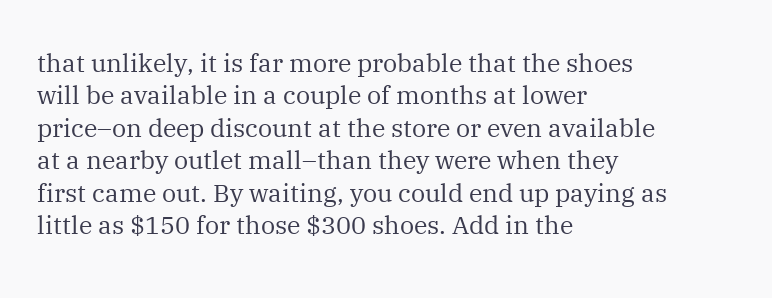that unlikely, it is far more probable that the shoes will be available in a couple of months at lower price–on deep discount at the store or even available at a nearby outlet mall–than they were when they first came out. By waiting, you could end up paying as little as $150 for those $300 shoes. Add in the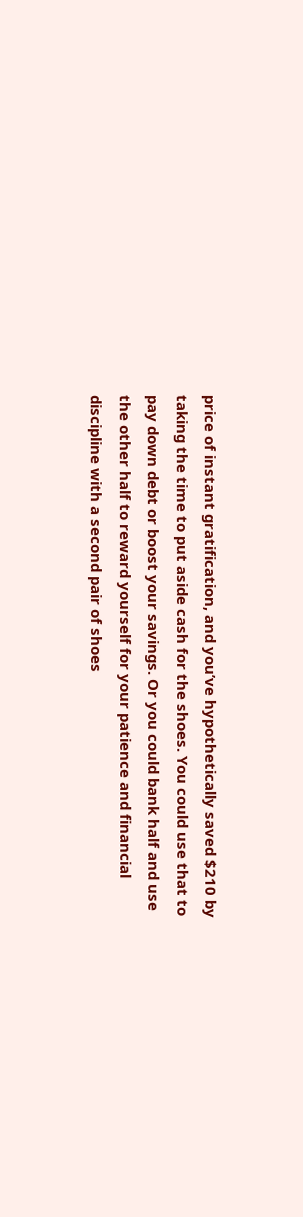price of instant gratification, and you’ve hypothetically saved $210 by taking the time to put aside cash for the shoes. You could use that to pay down debt or boost your savings. Or you could bank half and use the other half to reward yourself for your patience and financial discipline with a second pair of shoes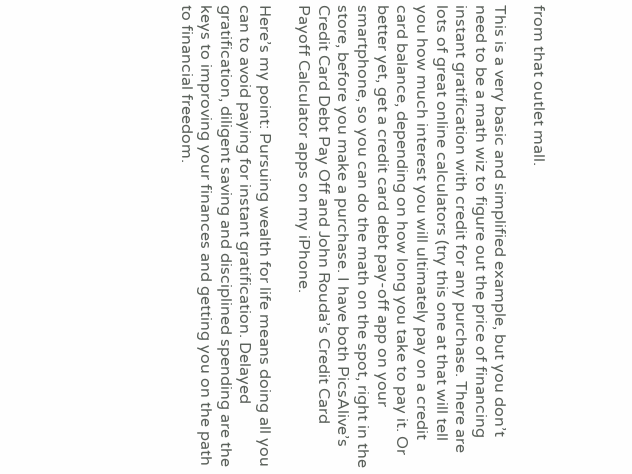from that outlet mall.

This is a very basic and simplified example, but you don’t need to be a math wiz to figure out the price of financing instant gratification with credit for any purchase. There are lots of great online calculators (try this one at that will tell you how much interest you will ultimately pay on a credit card balance, depending on how long you take to pay it. Or better yet, get a credit card debt pay-off app on your smartphone, so you can do the math on the spot, right in the store, before you make a purchase. I have both PicsAlive’s Credit Card Debt Pay Off and John Rouda’s Credit Card Payoff Calculator apps on my iPhone.

Here’s my point: Pursuing wealth for life means doing all you can to avoid paying for instant gratification. Delayed gratification, diligent saving and disciplined spending are the keys to improving your finances and getting you on the path to financial freedom.